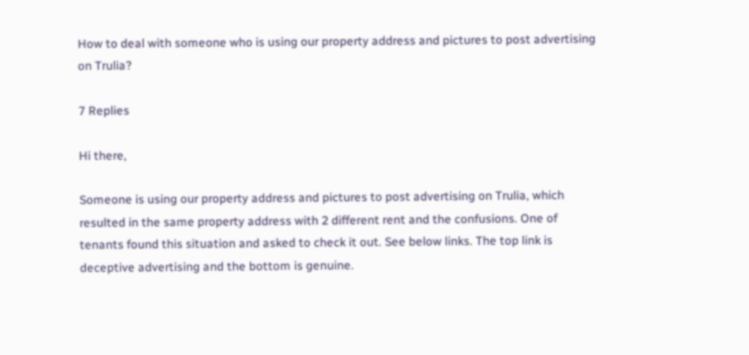How to deal with someone who is using our property address and pictures to post advertising on Trulia?

7 Replies

Hi there,

Someone is using our property address and pictures to post advertising on Trulia, which resulted in the same property address with 2 different rent and the confusions. One of tenants found this situation and asked to check it out. See below links. The top link is deceptive advertising and the bottom is genuine.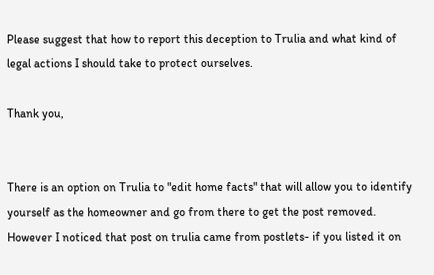Please suggest that how to report this deception to Trulia and what kind of legal actions I should take to protect ourselves.

Thank you,


There is an option on Trulia to "edit home facts" that will allow you to identify yourself as the homeowner and go from there to get the post removed. However I noticed that post on trulia came from postlets- if you listed it on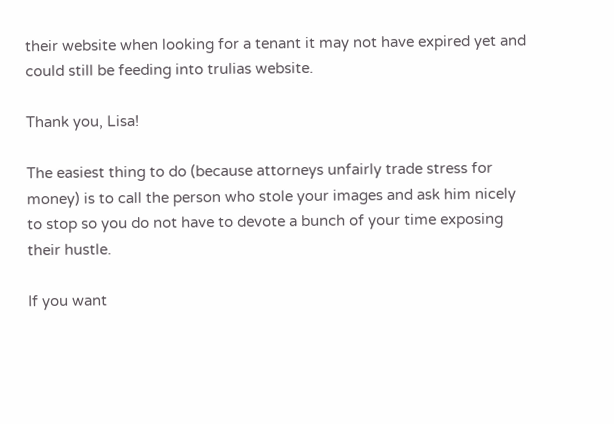their website when looking for a tenant it may not have expired yet and could still be feeding into trulias website.

Thank you, Lisa!

The easiest thing to do (because attorneys unfairly trade stress for money) is to call the person who stole your images and ask him nicely to stop so you do not have to devote a bunch of your time exposing their hustle.

If you want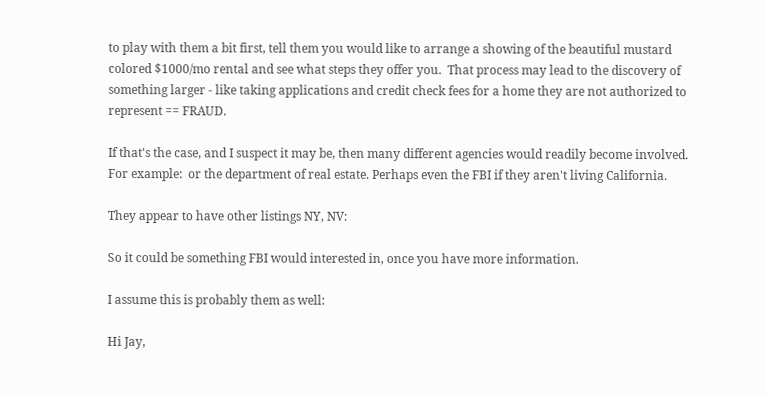to play with them a bit first, tell them you would like to arrange a showing of the beautiful mustard colored $1000/mo rental and see what steps they offer you.  That process may lead to the discovery of something larger - like taking applications and credit check fees for a home they are not authorized to represent == FRAUD.

If that's the case, and I suspect it may be, then many different agencies would readily become involved. For example:  or the department of real estate. Perhaps even the FBI if they aren't living California.

They appear to have other listings NY, NV:

So it could be something FBI would interested in, once you have more information.

I assume this is probably them as well:

Hi Jay,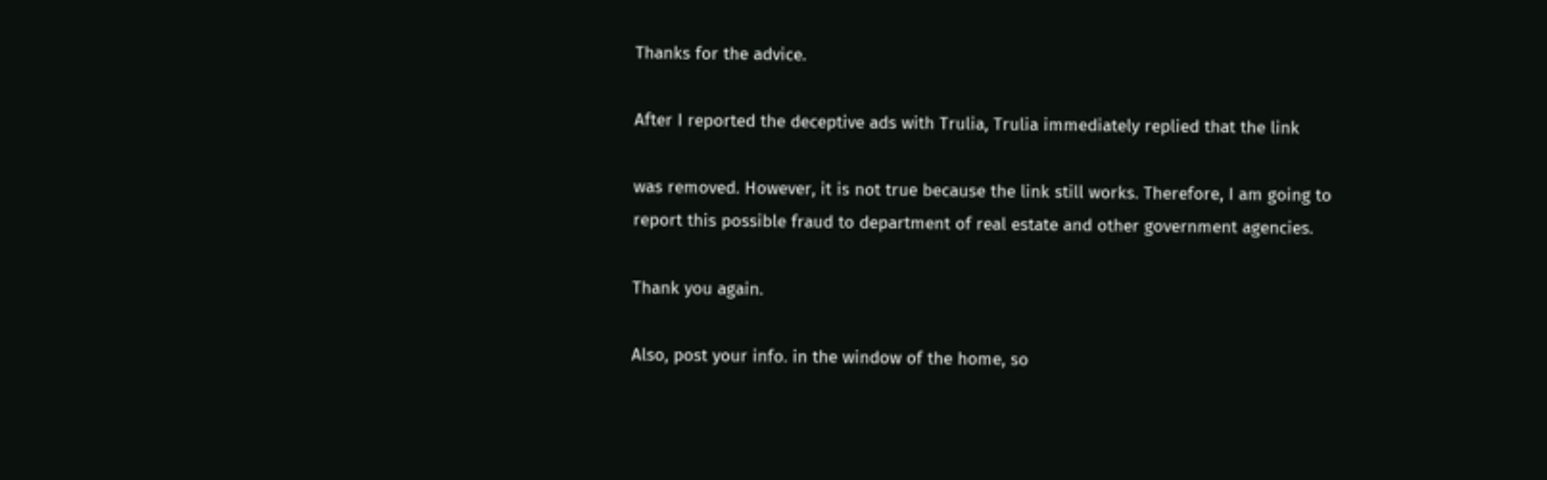Thanks for the advice.

After I reported the deceptive ads with Trulia, Trulia immediately replied that the link

was removed. However, it is not true because the link still works. Therefore, I am going to report this possible fraud to department of real estate and other government agencies.

Thank you again.

Also, post your info. in the window of the home, so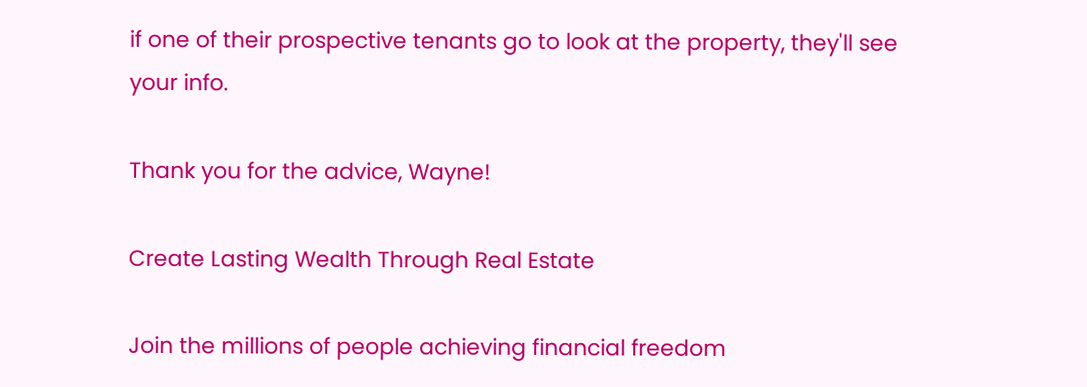if one of their prospective tenants go to look at the property, they'll see your info.

Thank you for the advice, Wayne!

Create Lasting Wealth Through Real Estate

Join the millions of people achieving financial freedom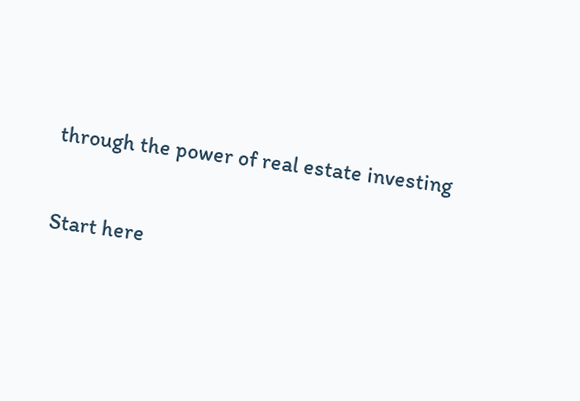through the power of real estate investing

Start here